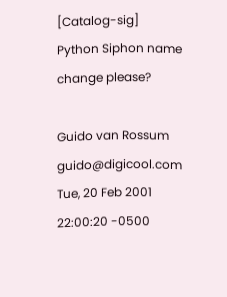[Catalog-sig] Python Siphon name change please?

Guido van Rossum guido@digicool.com
Tue, 20 Feb 2001 22:00:20 -0500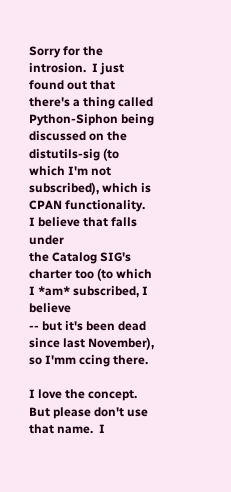Sorry for the introsion.  I just found out that there's a thing called
Python-Siphon being discussed on the distutils-sig (to which I'm not
subscribed), which is CPAN functionality.  I believe that falls under
the Catalog SIG's charter too (to which I *am* subscribed, I believe
-- but it's been dead since last November), so I'mm ccing there.

I love the concept.  But please don't use that name.  I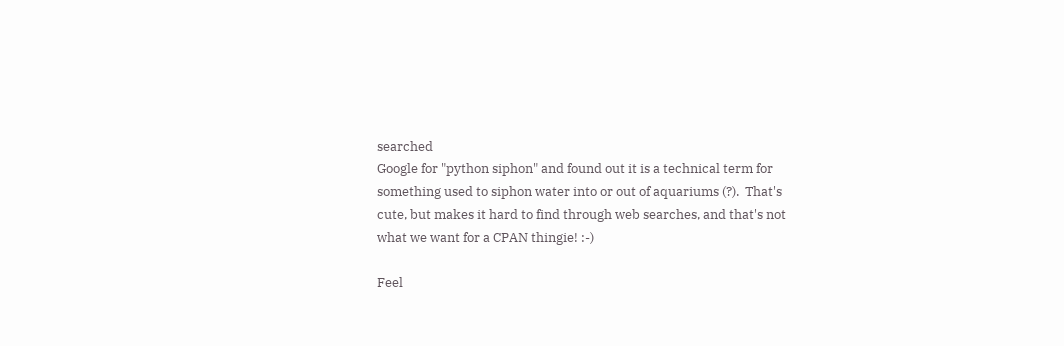searched
Google for "python siphon" and found out it is a technical term for
something used to siphon water into or out of aquariums (?).  That's
cute, but makes it hard to find through web searches, and that's not
what we want for a CPAN thingie! :-)

Feel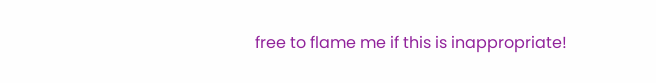free to flame me if this is inappropriate!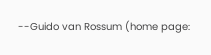--Guido van Rossum (home page: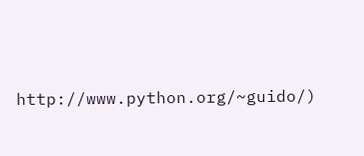http://www.python.org/~guido/)